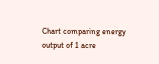Chart comparing energy output of 1 acre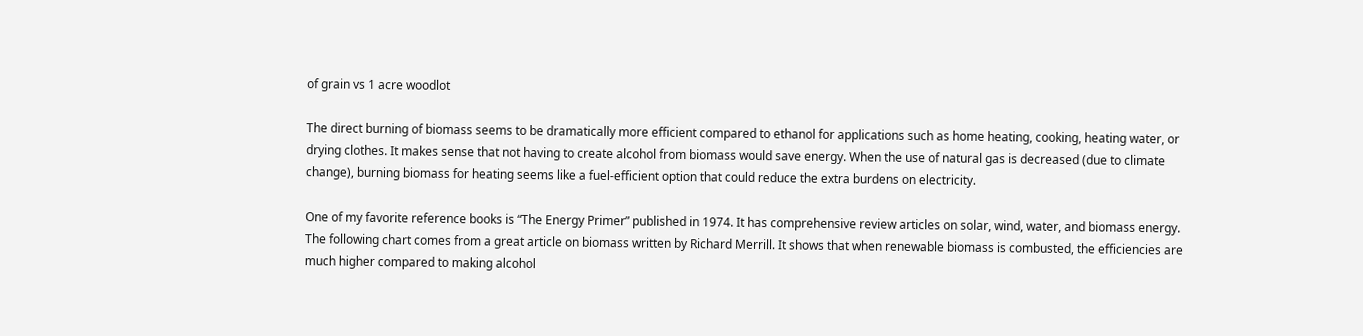of grain vs 1 acre woodlot

The direct burning of biomass seems to be dramatically more efficient compared to ethanol for applications such as home heating, cooking, heating water, or drying clothes. It makes sense that not having to create alcohol from biomass would save energy. When the use of natural gas is decreased (due to climate change), burning biomass for heating seems like a fuel-efficient option that could reduce the extra burdens on electricity.

One of my favorite reference books is “The Energy Primer” published in 1974. It has comprehensive review articles on solar, wind, water, and biomass energy. The following chart comes from a great article on biomass written by Richard Merrill. It shows that when renewable biomass is combusted, the efficiencies are much higher compared to making alcohol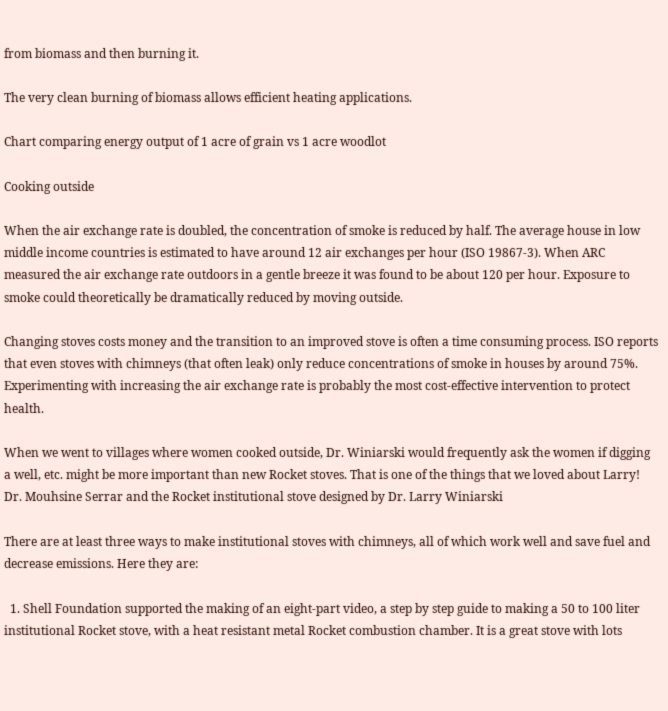from biomass and then burning it.

The very clean burning of biomass allows efficient heating applications.

Chart comparing energy output of 1 acre of grain vs 1 acre woodlot

Cooking outside

When the air exchange rate is doubled, the concentration of smoke is reduced by half. The average house in low middle income countries is estimated to have around 12 air exchanges per hour (ISO 19867-3). When ARC measured the air exchange rate outdoors in a gentle breeze it was found to be about 120 per hour. Exposure to smoke could theoretically be dramatically reduced by moving outside.

Changing stoves costs money and the transition to an improved stove is often a time consuming process. ISO reports that even stoves with chimneys (that often leak) only reduce concentrations of smoke in houses by around 75%. Experimenting with increasing the air exchange rate is probably the most cost-effective intervention to protect health.

When we went to villages where women cooked outside, Dr. Winiarski would frequently ask the women if digging a well, etc. might be more important than new Rocket stoves. That is one of the things that we loved about Larry!
Dr. Mouhsine Serrar and the Rocket institutional stove designed by Dr. Larry Winiarski

There are at least three ways to make institutional stoves with chimneys, all of which work well and save fuel and decrease emissions. Here they are:

  1. Shell Foundation supported the making of an eight-part video, a step by step guide to making a 50 to 100 liter institutional Rocket stove, with a heat resistant metal Rocket combustion chamber. It is a great stove with lots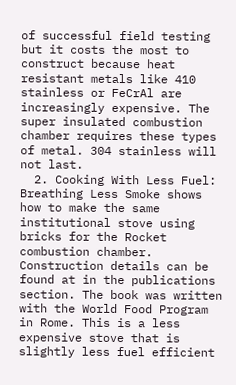of successful field testing but it costs the most to construct because heat resistant metals like 410 stainless or FeCrAl are increasingly expensive. The super insulated combustion chamber requires these types of metal. 304 stainless will not last.
  2. Cooking With Less Fuel: Breathing Less Smoke shows how to make the same institutional stove using bricks for the Rocket combustion chamber. Construction details can be found at in the publications section. The book was written with the World Food Program in Rome. This is a less expensive stove that is slightly less fuel efficient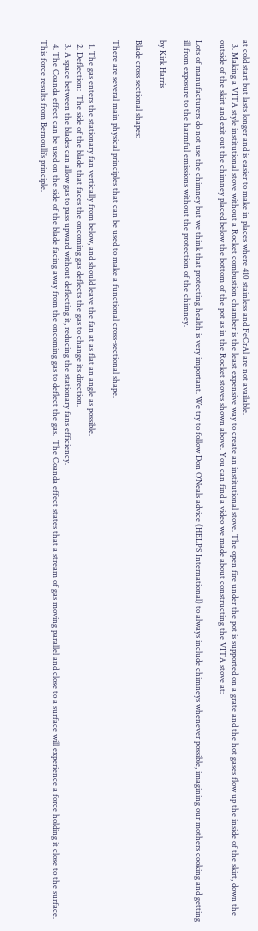at cold start but lasts longer and is easier to make in places where 410 stainless and FeCrAl are not available.
  3. Making a VITA style institutional stove without a Rocket combustion chamber is the least expensive way to create an institutional stove. The open fire under the pot is supported on a grate and the hot gases flow up the inside of the skirt, down the outside of the skirt and exit out the chimney placed below the bottom of the pot as in the Rocket stoves shown above. You can find a video we made about constructing the VITA stove at:

Lots of manufacturers do not use the chimney but we think that protecting health is very important. We try to follow Don O’Neals advice (HELPS International) to always include chimneys whenever possible, imagining our mothers cooking and getting ill from exposure to the harmful emissions without the protection of the chimney.

by Kirk Harris

Blade cross sectional shapes:

There are several main physical principles that can be used to make a functional cross-sectional shape.

  1. The gas enters the stationary fan vertically from below, and should leave the fan at as flat an angle as possible.
  2. Deflection:  The side of the blade that faces the oncoming gas deflects the gas to change its direction.
  3. A space between the blades can allow gas to pass upward without deflecting it, reducing the stationary fans efficiency.
  4. The Coanda effect can be used on the side of the blade facing away from the oncoming gas to deflect the gas.  The Coanda effect states that a stream of gas moving parallel and close to a surface will experience a force holding it close to the surface.  This force results from Bernoulli’s principle.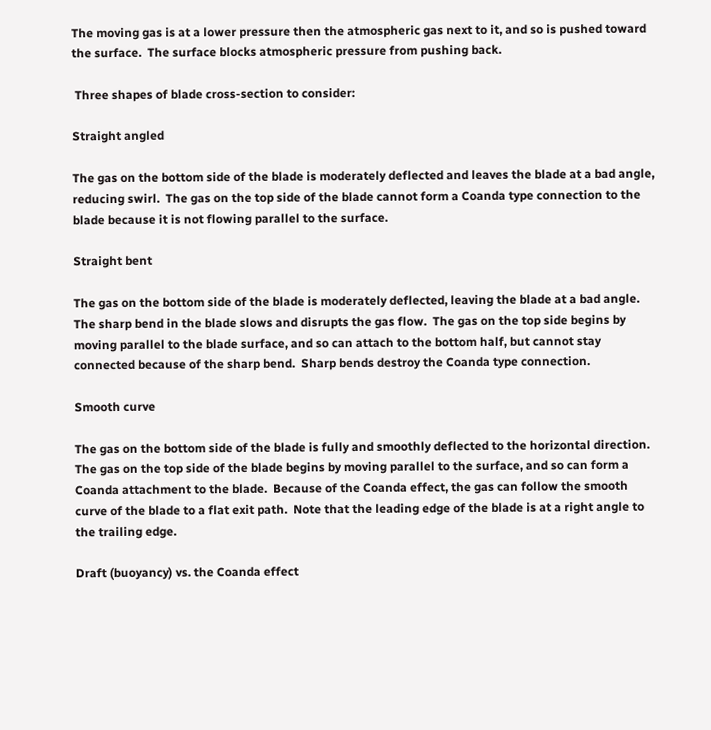The moving gas is at a lower pressure then the atmospheric gas next to it, and so is pushed toward the surface.  The surface blocks atmospheric pressure from pushing back.

 Three shapes of blade cross-section to consider:

Straight angled

The gas on the bottom side of the blade is moderately deflected and leaves the blade at a bad angle, reducing swirl.  The gas on the top side of the blade cannot form a Coanda type connection to the blade because it is not flowing parallel to the surface.

Straight bent

The gas on the bottom side of the blade is moderately deflected, leaving the blade at a bad angle.  The sharp bend in the blade slows and disrupts the gas flow.  The gas on the top side begins by moving parallel to the blade surface, and so can attach to the bottom half, but cannot stay connected because of the sharp bend.  Sharp bends destroy the Coanda type connection.

Smooth curve

The gas on the bottom side of the blade is fully and smoothly deflected to the horizontal direction.  The gas on the top side of the blade begins by moving parallel to the surface, and so can form a Coanda attachment to the blade.  Because of the Coanda effect, the gas can follow the smooth curve of the blade to a flat exit path.  Note that the leading edge of the blade is at a right angle to the trailing edge.

Draft (buoyancy) vs. the Coanda effect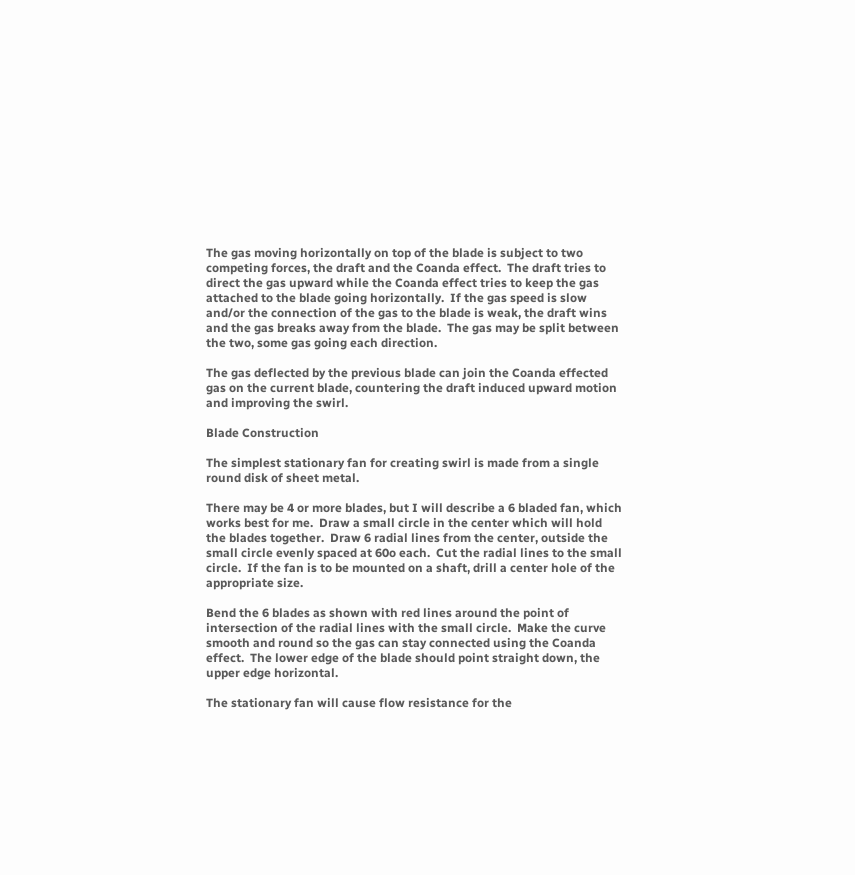The gas moving horizontally on top of the blade is subject to two competing forces, the draft and the Coanda effect.  The draft tries to direct the gas upward while the Coanda effect tries to keep the gas attached to the blade going horizontally.  If the gas speed is slow and/or the connection of the gas to the blade is weak, the draft wins and the gas breaks away from the blade.  The gas may be split between the two, some gas going each direction.

The gas deflected by the previous blade can join the Coanda effected gas on the current blade, countering the draft induced upward motion and improving the swirl.

Blade Construction

The simplest stationary fan for creating swirl is made from a single round disk of sheet metal.

There may be 4 or more blades, but I will describe a 6 bladed fan, which works best for me.  Draw a small circle in the center which will hold the blades together.  Draw 6 radial lines from the center, outside the small circle evenly spaced at 60o each.  Cut the radial lines to the small circle.  If the fan is to be mounted on a shaft, drill a center hole of the appropriate size.

Bend the 6 blades as shown with red lines around the point of intersection of the radial lines with the small circle.  Make the curve smooth and round so the gas can stay connected using the Coanda effect.  The lower edge of the blade should point straight down, the upper edge horizontal.

The stationary fan will cause flow resistance for the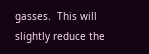gasses.  This will slightly reduce the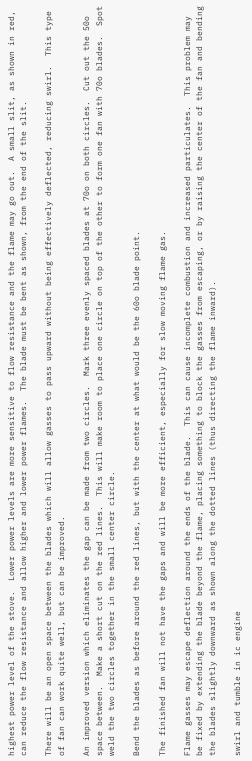highest power level of the stove.  Lower power levels are more sensitive to flow resistance and the flame may go out.  A small slit, as shown in red, can reduce the flow resistance and allow higher and lower power flames.  The blade must be bent as shown, from the end of the slit.

There will be an open space between the blades which will allow gasses to pass upward without being effectively deflected, reducing swirl.  This type of fan can work quite well, but can be improved.

An improved version which eliminates the gap can be made from two circles.  Mark three evenly spaced blades at 70o on both circles.  Cut out the 50o space between.  Make a short cut on the red lines.  This will make room to place one circle on top of the other to form one fan with 70o blades.  Spot weld the two circles together in the small center circle.

Bend the blades as before around the red lines, but with the center at what would be the 60o blade point.

The finished fan will not have the gaps and will be more efficient, especially for slow moving flame gas.

Flame gasses may escape deflection around the ends of the blade.  This can cause incomplete combustion and increased particulates.  This problem may be fixed by extending the blade beyond the flame, placing something to block the gasses from escaping, or by raising the center of the fan and bending the blades slightly downward as shown along the dotted lines (thus directing the flame inward).

swirl and tumble in ic engine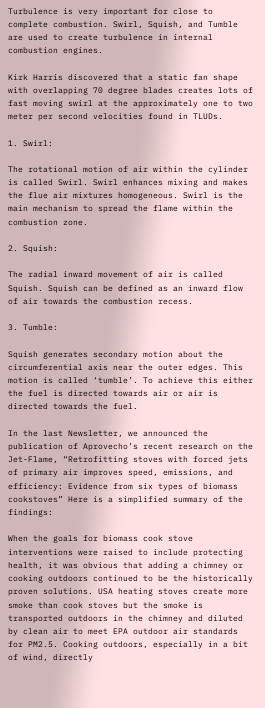Turbulence is very important for close to complete combustion. Swirl, Squish, and Tumble are used to create turbulence in internal combustion engines.

Kirk Harris discovered that a static fan shape with overlapping 70 degree blades creates lots of fast moving swirl at the approximately one to two meter per second velocities found in TLUDs.

1. Swirl:

The rotational motion of air within the cylinder is called Swirl. Swirl enhances mixing and makes the flue air mixtures homogeneous. Swirl is the main mechanism to spread the flame within the combustion zone.

2. Squish:

The radial inward movement of air is called Squish. Squish can be defined as an inward flow of air towards the combustion recess.

3. Tumble:

Squish generates secondary motion about the circumferential axis near the outer edges. This motion is called ‘tumble’. To achieve this either the fuel is directed towards air or air is directed towards the fuel.

In the last Newsletter, we announced the publication of Aprovecho’s recent research on the Jet-Flame, “Retrofitting stoves with forced jets of primary air improves speed, emissions, and efficiency: Evidence from six types of biomass cookstoves” Here is a simplified summary of the findings:

When the goals for biomass cook stove interventions were raised to include protecting health, it was obvious that adding a chimney or cooking outdoors continued to be the historically proven solutions. USA heating stoves create more smoke than cook stoves but the smoke is transported outdoors in the chimney and diluted by clean air to meet EPA outdoor air standards for PM2.5. Cooking outdoors, especially in a bit of wind, directly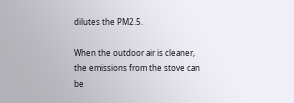dilutes the PM2.5.

When the outdoor air is cleaner, the emissions from the stove can be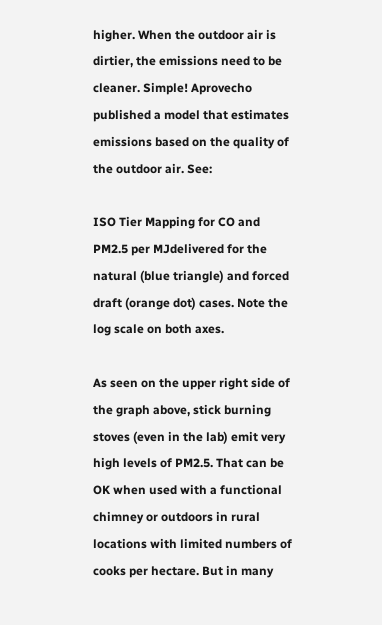higher. When the outdoor air is dirtier, the emissions need to be cleaner. Simple! Aprovecho published a model that estimates emissions based on the quality of the outdoor air. See:

ISO Tier Mapping for CO and PM2.5 per MJdelivered for the natural (blue triangle) and forced draft (orange dot) cases. Note the log scale on both axes.

As seen on the upper right side of the graph above, stick burning stoves (even in the lab) emit very high levels of PM2.5. That can be OK when used with a functional chimney or outdoors in rural locations with limited numbers of cooks per hectare. But in many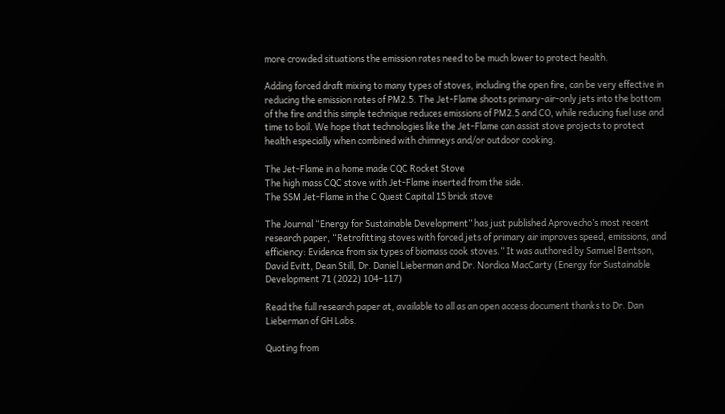more crowded situations the emission rates need to be much lower to protect health.

Adding forced draft mixing to many types of stoves, including the open fire, can be very effective in reducing the emission rates of PM2.5. The Jet-Flame shoots primary-air-only jets into the bottom of the fire and this simple technique reduces emissions of PM2.5 and CO, while reducing fuel use and time to boil. We hope that technologies like the Jet-Flame can assist stove projects to protect health especially when combined with chimneys and/or outdoor cooking.

The Jet-Flame in a home made CQC Rocket Stove
The high mass CQC stove with Jet-Flame inserted from the side.
The SSM Jet-Flame in the C Quest Capital 15 brick stove

The Journal “Energy for Sustainable Development” has just published Aprovecho’s most recent research paper, “Retrofitting stoves with forced jets of primary air improves speed, emissions, and efficiency: Evidence from six types of biomass cook stoves.” It was authored by Samuel Bentson, David Evitt, Dean Still, Dr. Daniel Lieberman and Dr. Nordica MacCarty (Energy for Sustainable Development 71 (2022) 104–117)

Read the full research paper at, available to all as an open access document thanks to Dr. Dan Lieberman of GH Labs.

Quoting from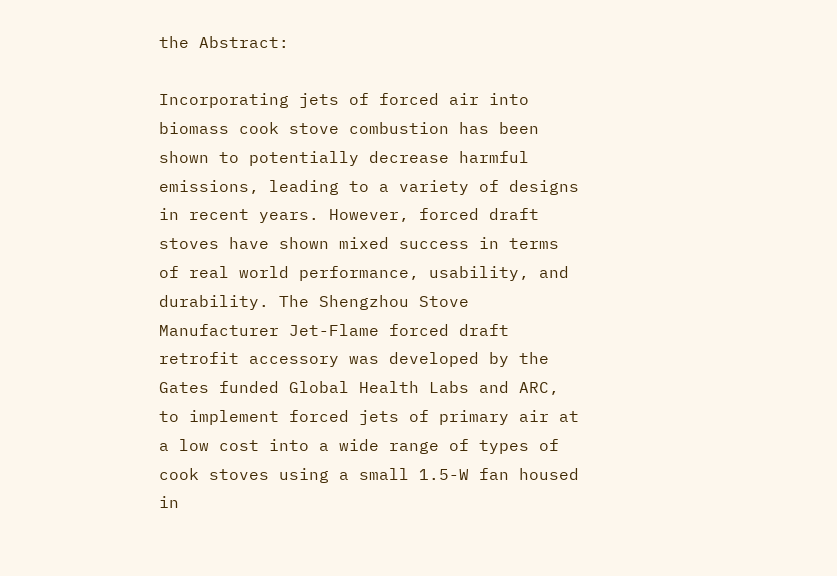the Abstract:

Incorporating jets of forced air into biomass cook stove combustion has been shown to potentially decrease harmful emissions, leading to a variety of designs in recent years. However, forced draft stoves have shown mixed success in terms of real world performance, usability, and durability. The Shengzhou Stove Manufacturer Jet-Flame forced draft retrofit accessory was developed by the Gates funded Global Health Labs and ARC, to implement forced jets of primary air at a low cost into a wide range of types of cook stoves using a small 1.5-W fan housed in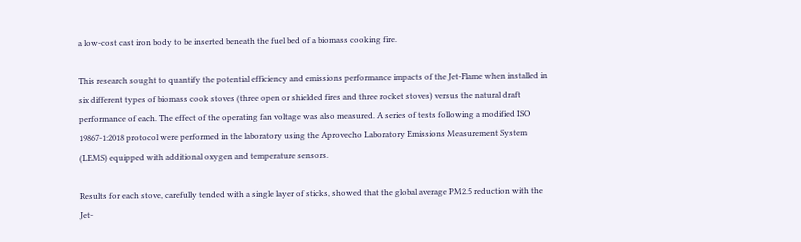a low-cost cast iron body to be inserted beneath the fuel bed of a biomass cooking fire.

This research sought to quantify the potential efficiency and emissions performance impacts of the Jet-Flame when installed in six different types of biomass cook stoves (three open or shielded fires and three rocket stoves) versus the natural draft performance of each. The effect of the operating fan voltage was also measured. A series of tests following a modified ISO 19867-1:2018 protocol were performed in the laboratory using the Aprovecho Laboratory Emissions Measurement System (LEMS) equipped with additional oxygen and temperature sensors.

Results for each stove, carefully tended with a single layer of sticks, showed that the global average PM2.5 reduction with the Jet-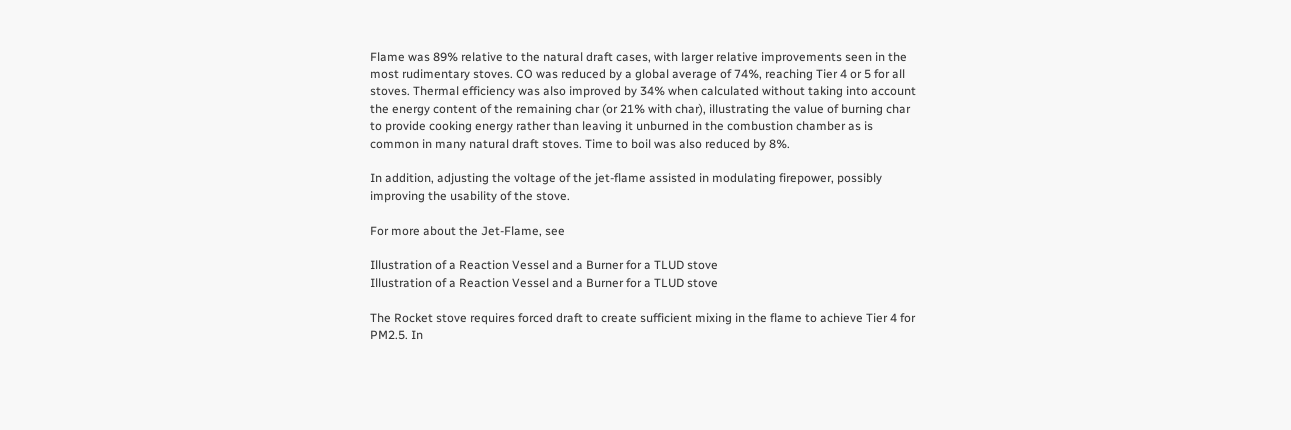Flame was 89% relative to the natural draft cases, with larger relative improvements seen in the most rudimentary stoves. CO was reduced by a global average of 74%, reaching Tier 4 or 5 for all stoves. Thermal efficiency was also improved by 34% when calculated without taking into account the energy content of the remaining char (or 21% with char), illustrating the value of burning char to provide cooking energy rather than leaving it unburned in the combustion chamber as is common in many natural draft stoves. Time to boil was also reduced by 8%.

In addition, adjusting the voltage of the jet-flame assisted in modulating firepower, possibly improving the usability of the stove.

For more about the Jet-Flame, see

Illustration of a Reaction Vessel and a Burner for a TLUD stove
Illustration of a Reaction Vessel and a Burner for a TLUD stove

The Rocket stove requires forced draft to create sufficient mixing in the flame to achieve Tier 4 for PM2.5. In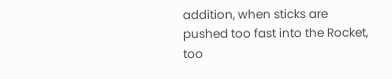addition, when sticks are pushed too fast into the Rocket, too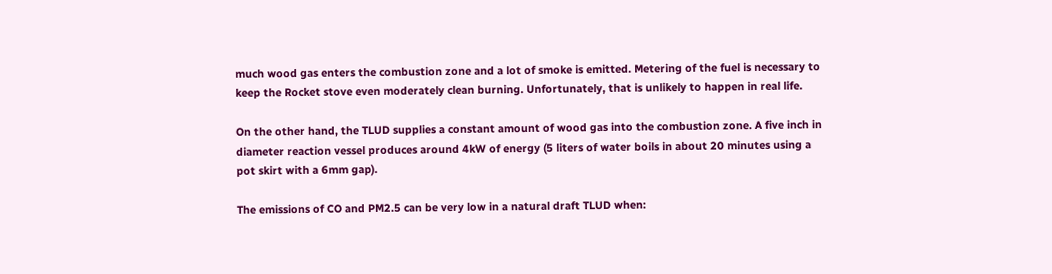much wood gas enters the combustion zone and a lot of smoke is emitted. Metering of the fuel is necessary to keep the Rocket stove even moderately clean burning. Unfortunately, that is unlikely to happen in real life.

On the other hand, the TLUD supplies a constant amount of wood gas into the combustion zone. A five inch in diameter reaction vessel produces around 4kW of energy (5 liters of water boils in about 20 minutes using a pot skirt with a 6mm gap).

The emissions of CO and PM2.5 can be very low in a natural draft TLUD when: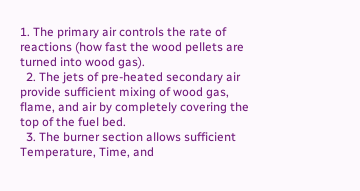1. The primary air controls the rate of reactions (how fast the wood pellets are turned into wood gas).
  2. The jets of pre-heated secondary air provide sufficient mixing of wood gas, flame, and air by completely covering the top of the fuel bed.
  3. The burner section allows sufficient Temperature, Time, and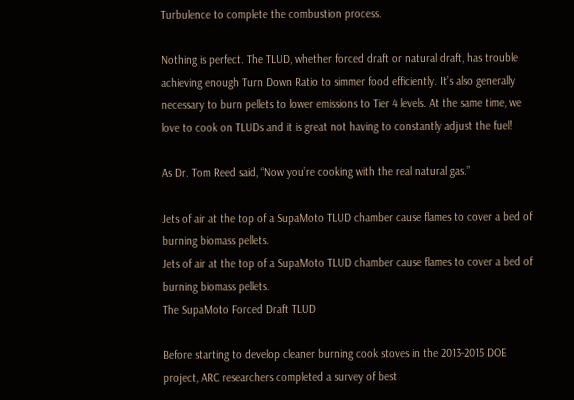Turbulence to complete the combustion process.

Nothing is perfect. The TLUD, whether forced draft or natural draft, has trouble achieving enough Turn Down Ratio to simmer food efficiently. It’s also generally necessary to burn pellets to lower emissions to Tier 4 levels. At the same time, we love to cook on TLUDs and it is great not having to constantly adjust the fuel!

As Dr. Tom Reed said, “Now you’re cooking with the real natural gas.”

Jets of air at the top of a SupaMoto TLUD chamber cause flames to cover a bed of burning biomass pellets.
Jets of air at the top of a SupaMoto TLUD chamber cause flames to cover a bed of burning biomass pellets.
The SupaMoto Forced Draft TLUD

Before starting to develop cleaner burning cook stoves in the 2013-2015 DOE project, ARC researchers completed a survey of best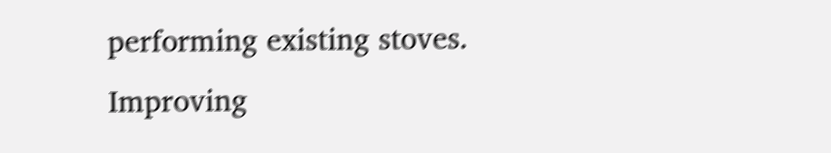performing existing stoves. Improving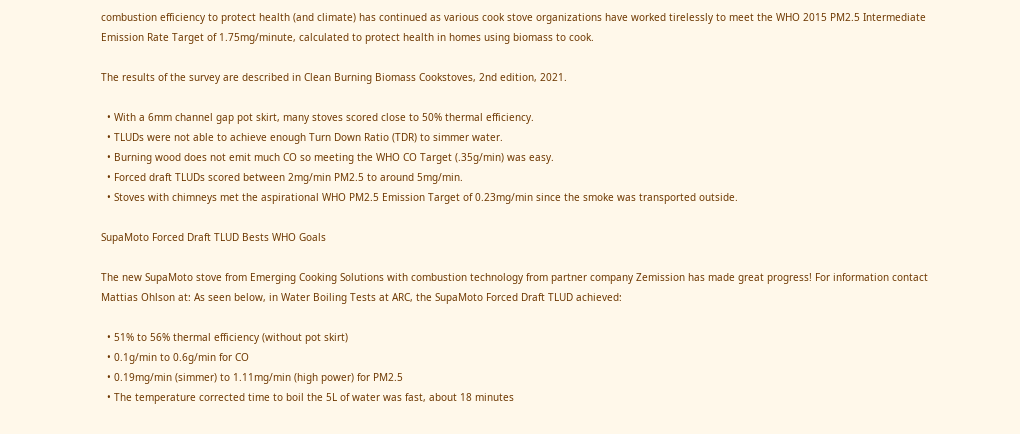combustion efficiency to protect health (and climate) has continued as various cook stove organizations have worked tirelessly to meet the WHO 2015 PM2.5 Intermediate Emission Rate Target of 1.75mg/minute, calculated to protect health in homes using biomass to cook.

The results of the survey are described in Clean Burning Biomass Cookstoves, 2nd edition, 2021.

  • With a 6mm channel gap pot skirt, many stoves scored close to 50% thermal efficiency.
  • TLUDs were not able to achieve enough Turn Down Ratio (TDR) to simmer water.
  • Burning wood does not emit much CO so meeting the WHO CO Target (.35g/min) was easy.
  • Forced draft TLUDs scored between 2mg/min PM2.5 to around 5mg/min.
  • Stoves with chimneys met the aspirational WHO PM2.5 Emission Target of 0.23mg/min since the smoke was transported outside.

SupaMoto Forced Draft TLUD Bests WHO Goals

The new SupaMoto stove from Emerging Cooking Solutions with combustion technology from partner company Zemission has made great progress! For information contact Mattias Ohlson at: As seen below, in Water Boiling Tests at ARC, the SupaMoto Forced Draft TLUD achieved:

  • 51% to 56% thermal efficiency (without pot skirt)
  • 0.1g/min to 0.6g/min for CO
  • 0.19mg/min (simmer) to 1.11mg/min (high power) for PM2.5
  • The temperature corrected time to boil the 5L of water was fast, about 18 minutes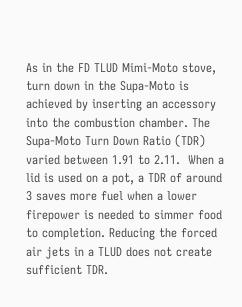As in the FD TLUD Mimi-Moto stove, turn down in the Supa-Moto is achieved by inserting an accessory into the combustion chamber. The Supa-Moto Turn Down Ratio (TDR) varied between 1.91 to 2.11.  When a lid is used on a pot, a TDR of around 3 saves more fuel when a lower firepower is needed to simmer food to completion. Reducing the forced air jets in a TLUD does not create sufficient TDR.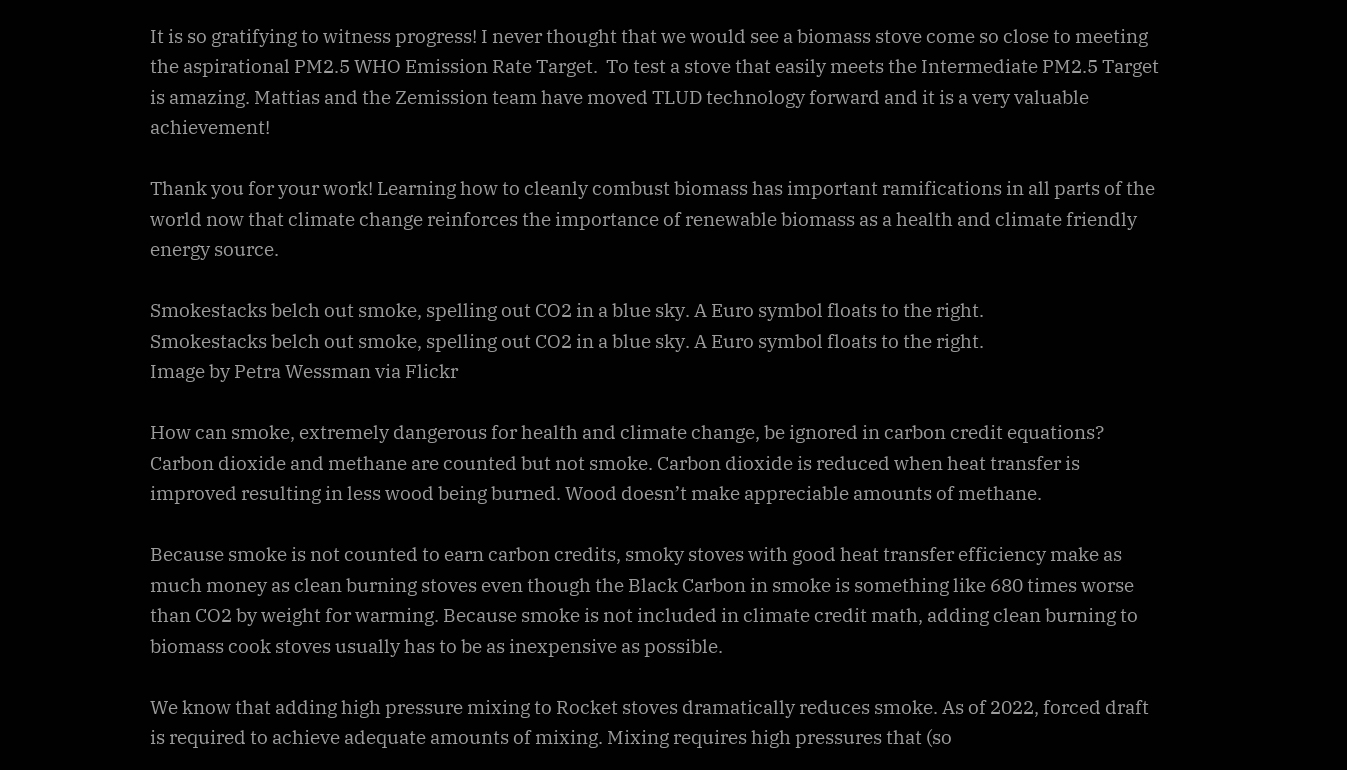It is so gratifying to witness progress! I never thought that we would see a biomass stove come so close to meeting the aspirational PM2.5 WHO Emission Rate Target.  To test a stove that easily meets the Intermediate PM2.5 Target is amazing. Mattias and the Zemission team have moved TLUD technology forward and it is a very valuable achievement!

Thank you for your work! Learning how to cleanly combust biomass has important ramifications in all parts of the world now that climate change reinforces the importance of renewable biomass as a health and climate friendly energy source.

Smokestacks belch out smoke, spelling out CO2 in a blue sky. A Euro symbol floats to the right.
Smokestacks belch out smoke, spelling out CO2 in a blue sky. A Euro symbol floats to the right.
Image by Petra Wessman via Flickr

How can smoke, extremely dangerous for health and climate change, be ignored in carbon credit equations? Carbon dioxide and methane are counted but not smoke. Carbon dioxide is reduced when heat transfer is improved resulting in less wood being burned. Wood doesn’t make appreciable amounts of methane.

Because smoke is not counted to earn carbon credits, smoky stoves with good heat transfer efficiency make as much money as clean burning stoves even though the Black Carbon in smoke is something like 680 times worse than CO2 by weight for warming. Because smoke is not included in climate credit math, adding clean burning to biomass cook stoves usually has to be as inexpensive as possible.

We know that adding high pressure mixing to Rocket stoves dramatically reduces smoke. As of 2022, forced draft is required to achieve adequate amounts of mixing. Mixing requires high pressures that (so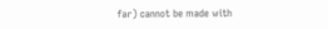far) cannot be made with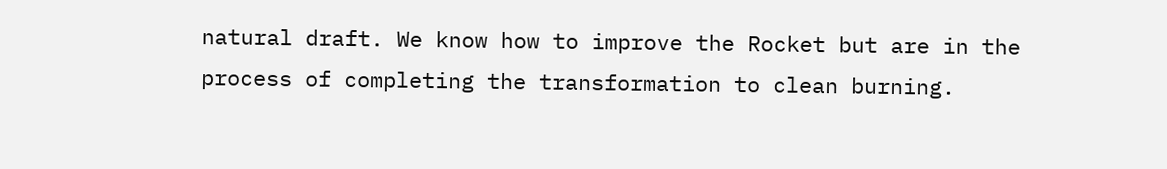natural draft. We know how to improve the Rocket but are in the process of completing the transformation to clean burning.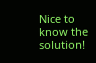Nice to know the solution!